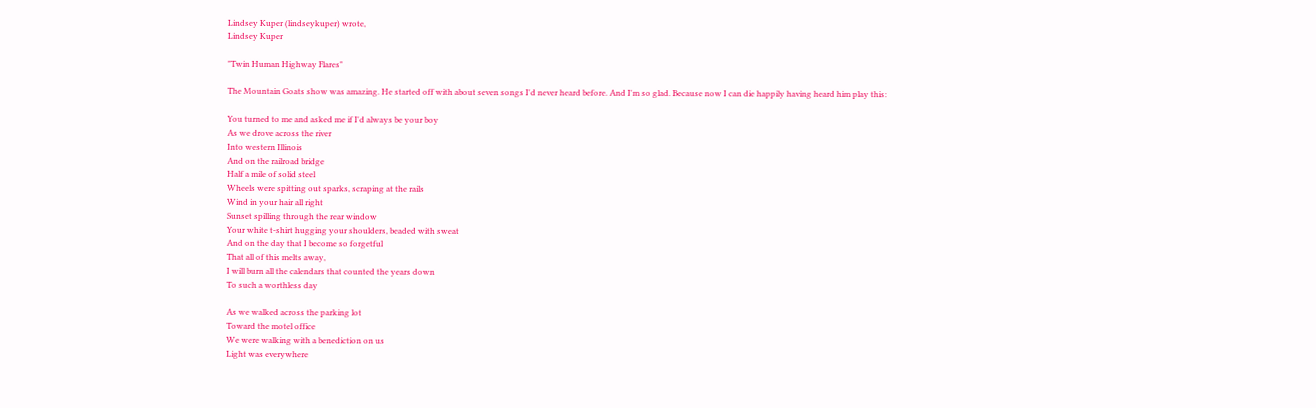Lindsey Kuper (lindseykuper) wrote,
Lindsey Kuper

"Twin Human Highway Flares"

The Mountain Goats show was amazing. He started off with about seven songs I'd never heard before. And I'm so glad. Because now I can die happily having heard him play this:

You turned to me and asked me if I'd always be your boy
As we drove across the river
Into western Illinois
And on the railroad bridge
Half a mile of solid steel
Wheels were spitting out sparks, scraping at the rails
Wind in your hair all right
Sunset spilling through the rear window
Your white t-shirt hugging your shoulders, beaded with sweat
And on the day that I become so forgetful
That all of this melts away,
I will burn all the calendars that counted the years down
To such a worthless day

As we walked across the parking lot
Toward the motel office
We were walking with a benediction on us
Light was everywhere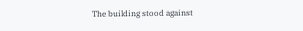The building stood against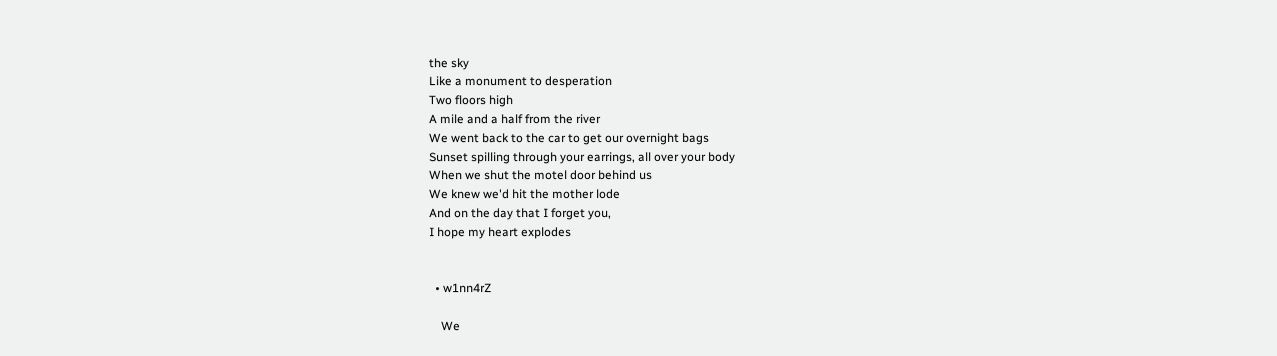the sky
Like a monument to desperation
Two floors high
A mile and a half from the river
We went back to the car to get our overnight bags
Sunset spilling through your earrings, all over your body
When we shut the motel door behind us
We knew we'd hit the mother lode
And on the day that I forget you,
I hope my heart explodes


  • w1nn4rZ

    We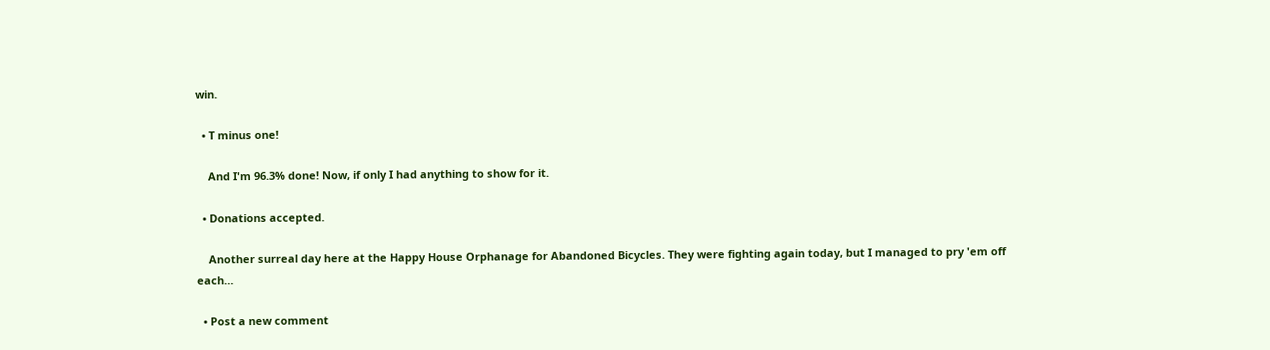win.

  • T minus one!

    And I'm 96.3% done! Now, if only I had anything to show for it.

  • Donations accepted.

    Another surreal day here at the Happy House Orphanage for Abandoned Bicycles. They were fighting again today, but I managed to pry 'em off each…

  • Post a new comment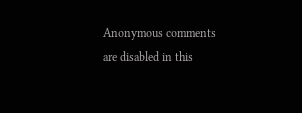Anonymous comments are disabled in this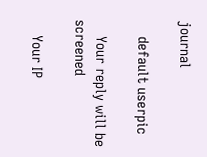journal

    default userpic

    Your reply will be screened

    Your IP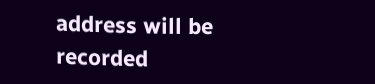address will be recorded